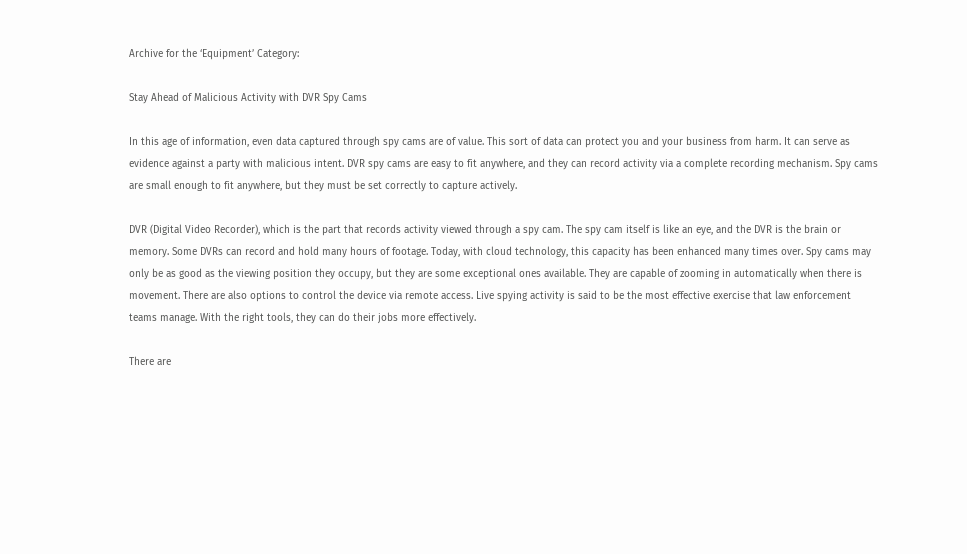Archive for the ‘Equipment’ Category:

Stay Ahead of Malicious Activity with DVR Spy Cams

In this age of information, even data captured through spy cams are of value. This sort of data can protect you and your business from harm. It can serve as evidence against a party with malicious intent. DVR spy cams are easy to fit anywhere, and they can record activity via a complete recording mechanism. Spy cams are small enough to fit anywhere, but they must be set correctly to capture actively.

DVR (Digital Video Recorder), which is the part that records activity viewed through a spy cam. The spy cam itself is like an eye, and the DVR is the brain or memory. Some DVRs can record and hold many hours of footage. Today, with cloud technology, this capacity has been enhanced many times over. Spy cams may only be as good as the viewing position they occupy, but they are some exceptional ones available. They are capable of zooming in automatically when there is movement. There are also options to control the device via remote access. Live spying activity is said to be the most effective exercise that law enforcement teams manage. With the right tools, they can do their jobs more effectively.

There are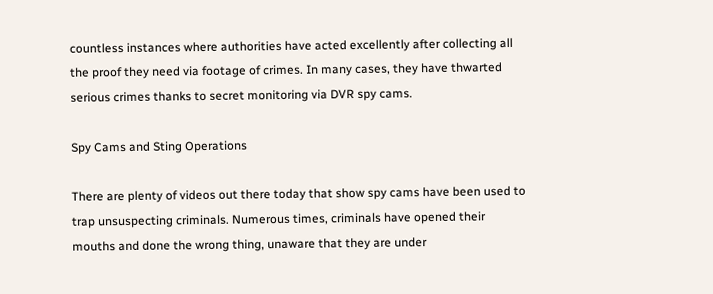countless instances where authorities have acted excellently after collecting all the proof they need via footage of crimes. In many cases, they have thwarted serious crimes thanks to secret monitoring via DVR spy cams.

Spy Cams and Sting Operations

There are plenty of videos out there today that show spy cams have been used to trap unsuspecting criminals. Numerous times, criminals have opened their mouths and done the wrong thing, unaware that they are under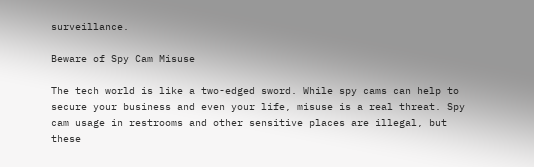surveillance.

Beware of Spy Cam Misuse

The tech world is like a two-edged sword. While spy cams can help to secure your business and even your life, misuse is a real threat. Spy cam usage in restrooms and other sensitive places are illegal, but these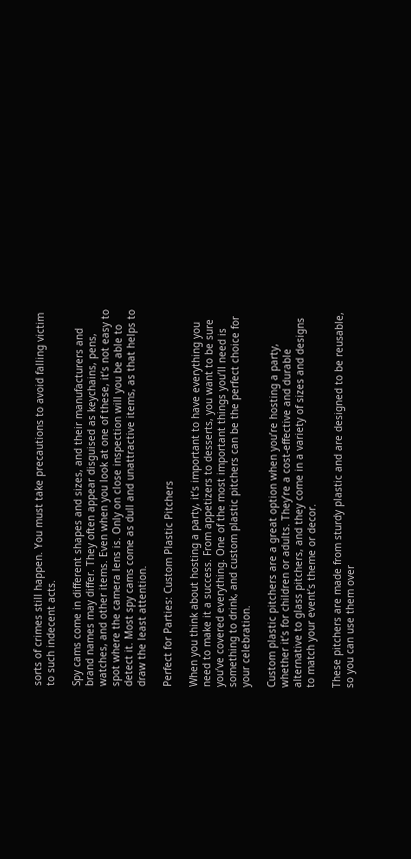sorts of crimes still happen. You must take precautions to avoid falling victim to such indecent acts.

Spy cams come in different shapes and sizes, and their manufacturers and brand names may differ. They often appear disguised as keychains, pens, watches, and other items. Even when you look at one of these, it’s not easy to spot where the camera lens is. Only on close inspection will you be able to detect it. Most spy cams come as dull and unattractive items, as that helps to draw the least attention.

Perfect for Parties: Custom Plastic Pitchers

When you think about hosting a party, it’s important to have everything you need to make it a success. From appetizers to desserts, you want to be sure you’ve covered everything. One of the most important things you’ll need is something to drink, and custom plastic pitchers can be the perfect choice for your celebration.

Custom plastic pitchers are a great option when you’re hosting a party, whether it’s for children or adults. They’re a cost-effective and durable alternative to glass pitchers, and they come in a variety of sizes and designs to match your event’s theme or decor.

These pitchers are made from sturdy plastic and are designed to be reusable, so you can use them over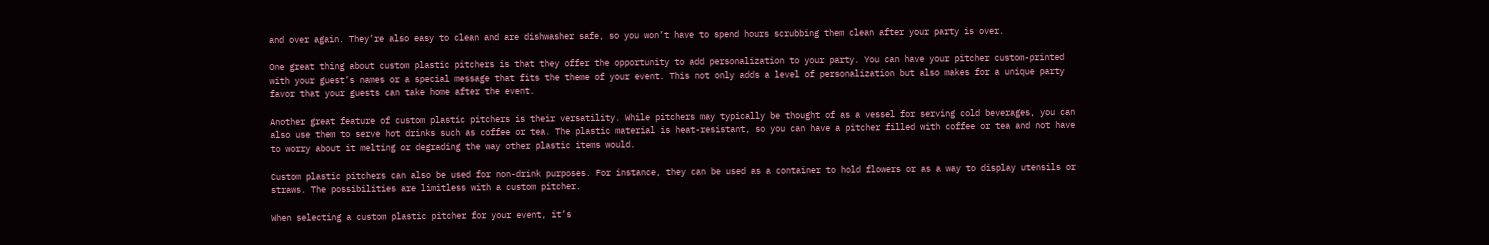and over again. They’re also easy to clean and are dishwasher safe, so you won’t have to spend hours scrubbing them clean after your party is over.

One great thing about custom plastic pitchers is that they offer the opportunity to add personalization to your party. You can have your pitcher custom-printed with your guest’s names or a special message that fits the theme of your event. This not only adds a level of personalization but also makes for a unique party favor that your guests can take home after the event.

Another great feature of custom plastic pitchers is their versatility. While pitchers may typically be thought of as a vessel for serving cold beverages, you can also use them to serve hot drinks such as coffee or tea. The plastic material is heat-resistant, so you can have a pitcher filled with coffee or tea and not have to worry about it melting or degrading the way other plastic items would.

Custom plastic pitchers can also be used for non-drink purposes. For instance, they can be used as a container to hold flowers or as a way to display utensils or straws. The possibilities are limitless with a custom pitcher.

When selecting a custom plastic pitcher for your event, it’s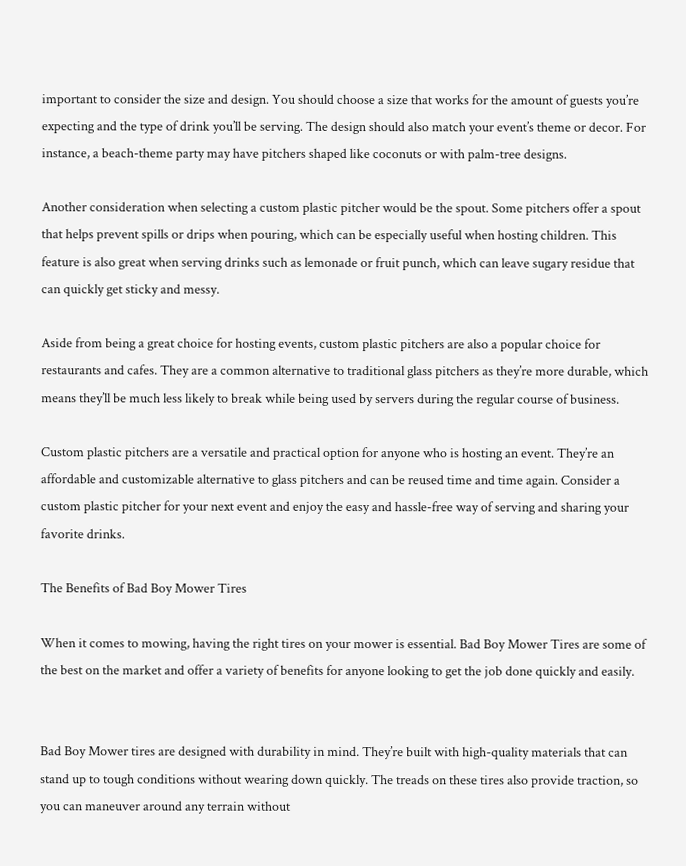important to consider the size and design. You should choose a size that works for the amount of guests you’re expecting and the type of drink you’ll be serving. The design should also match your event’s theme or decor. For instance, a beach-theme party may have pitchers shaped like coconuts or with palm-tree designs.

Another consideration when selecting a custom plastic pitcher would be the spout. Some pitchers offer a spout that helps prevent spills or drips when pouring, which can be especially useful when hosting children. This feature is also great when serving drinks such as lemonade or fruit punch, which can leave sugary residue that can quickly get sticky and messy.

Aside from being a great choice for hosting events, custom plastic pitchers are also a popular choice for restaurants and cafes. They are a common alternative to traditional glass pitchers as they’re more durable, which means they’ll be much less likely to break while being used by servers during the regular course of business.

Custom plastic pitchers are a versatile and practical option for anyone who is hosting an event. They’re an affordable and customizable alternative to glass pitchers and can be reused time and time again. Consider a custom plastic pitcher for your next event and enjoy the easy and hassle-free way of serving and sharing your favorite drinks.

The Benefits of Bad Boy Mower Tires

When it comes to mowing, having the right tires on your mower is essential. Bad Boy Mower Tires are some of the best on the market and offer a variety of benefits for anyone looking to get the job done quickly and easily.


Bad Boy Mower tires are designed with durability in mind. They’re built with high-quality materials that can stand up to tough conditions without wearing down quickly. The treads on these tires also provide traction, so you can maneuver around any terrain without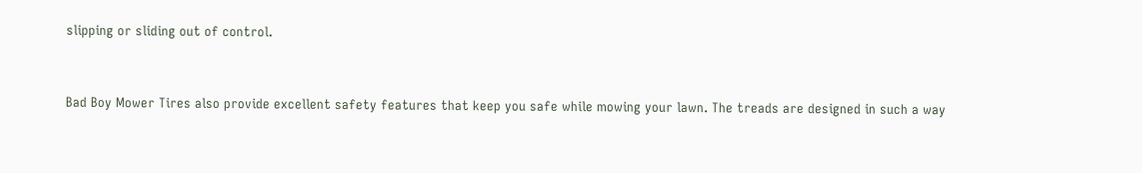slipping or sliding out of control.


Bad Boy Mower Tires also provide excellent safety features that keep you safe while mowing your lawn. The treads are designed in such a way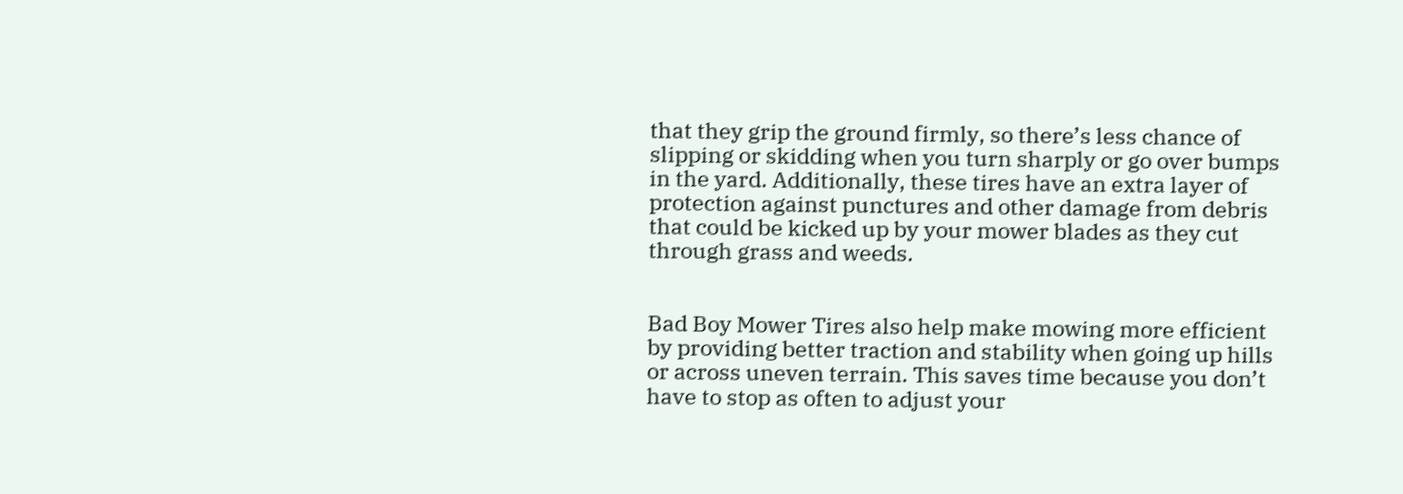that they grip the ground firmly, so there’s less chance of slipping or skidding when you turn sharply or go over bumps in the yard. Additionally, these tires have an extra layer of protection against punctures and other damage from debris that could be kicked up by your mower blades as they cut through grass and weeds.


Bad Boy Mower Tires also help make mowing more efficient by providing better traction and stability when going up hills or across uneven terrain. This saves time because you don’t have to stop as often to adjust your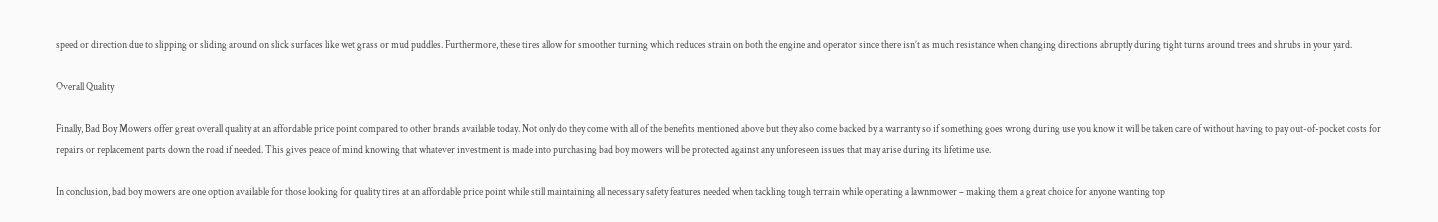speed or direction due to slipping or sliding around on slick surfaces like wet grass or mud puddles. Furthermore, these tires allow for smoother turning which reduces strain on both the engine and operator since there isn’t as much resistance when changing directions abruptly during tight turns around trees and shrubs in your yard.

Overall Quality

Finally, Bad Boy Mowers offer great overall quality at an affordable price point compared to other brands available today. Not only do they come with all of the benefits mentioned above but they also come backed by a warranty so if something goes wrong during use you know it will be taken care of without having to pay out-of-pocket costs for repairs or replacement parts down the road if needed. This gives peace of mind knowing that whatever investment is made into purchasing bad boy mowers will be protected against any unforeseen issues that may arise during its lifetime use.

In conclusion, bad boy mowers are one option available for those looking for quality tires at an affordable price point while still maintaining all necessary safety features needed when tackling tough terrain while operating a lawnmower – making them a great choice for anyone wanting top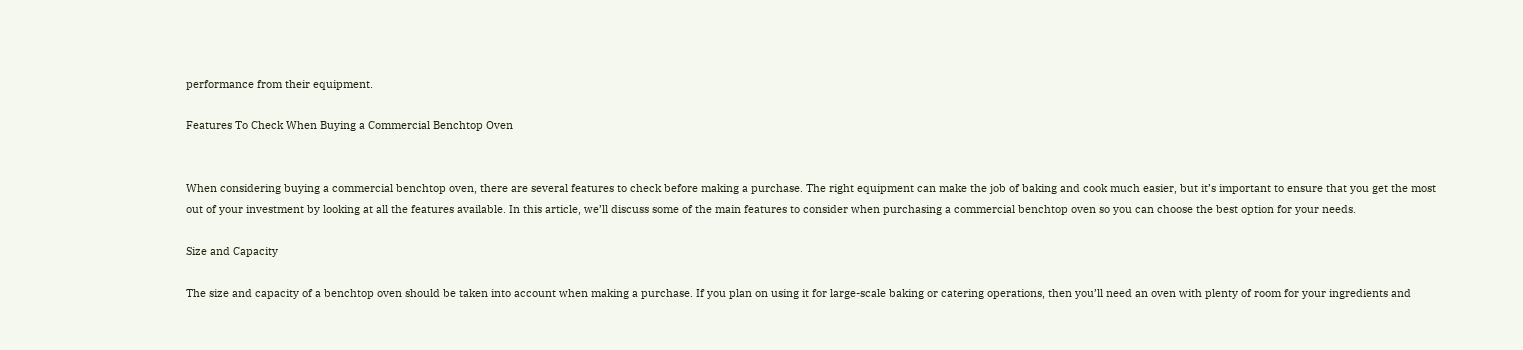performance from their equipment.

Features To Check When Buying a Commercial Benchtop Oven


When considering buying a commercial benchtop oven, there are several features to check before making a purchase. The right equipment can make the job of baking and cook much easier, but it’s important to ensure that you get the most out of your investment by looking at all the features available. In this article, we’ll discuss some of the main features to consider when purchasing a commercial benchtop oven so you can choose the best option for your needs.

Size and Capacity

The size and capacity of a benchtop oven should be taken into account when making a purchase. If you plan on using it for large-scale baking or catering operations, then you’ll need an oven with plenty of room for your ingredients and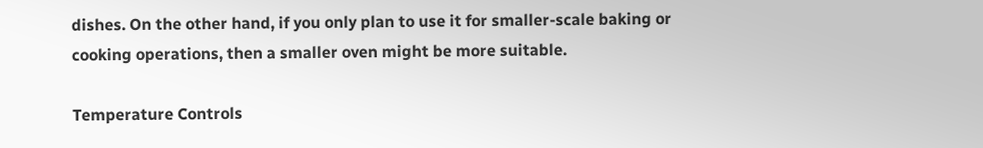dishes. On the other hand, if you only plan to use it for smaller-scale baking or cooking operations, then a smaller oven might be more suitable.

Temperature Controls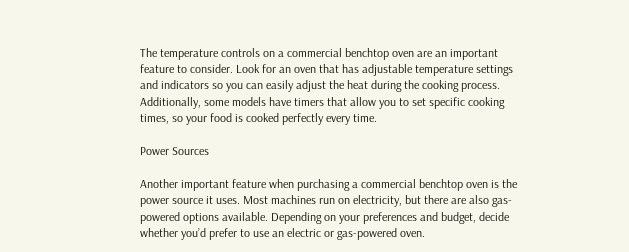The temperature controls on a commercial benchtop oven are an important feature to consider. Look for an oven that has adjustable temperature settings and indicators so you can easily adjust the heat during the cooking process. Additionally, some models have timers that allow you to set specific cooking times, so your food is cooked perfectly every time.

Power Sources

Another important feature when purchasing a commercial benchtop oven is the power source it uses. Most machines run on electricity, but there are also gas-powered options available. Depending on your preferences and budget, decide whether you’d prefer to use an electric or gas-powered oven.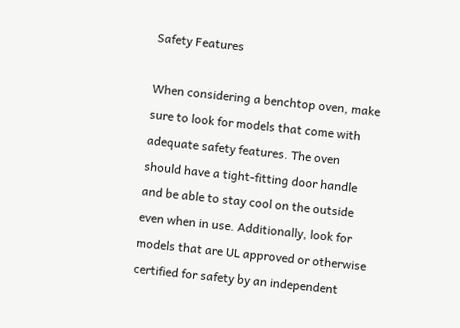Safety Features

When considering a benchtop oven, make sure to look for models that come with adequate safety features. The oven should have a tight-fitting door handle and be able to stay cool on the outside even when in use. Additionally, look for models that are UL approved or otherwise certified for safety by an independent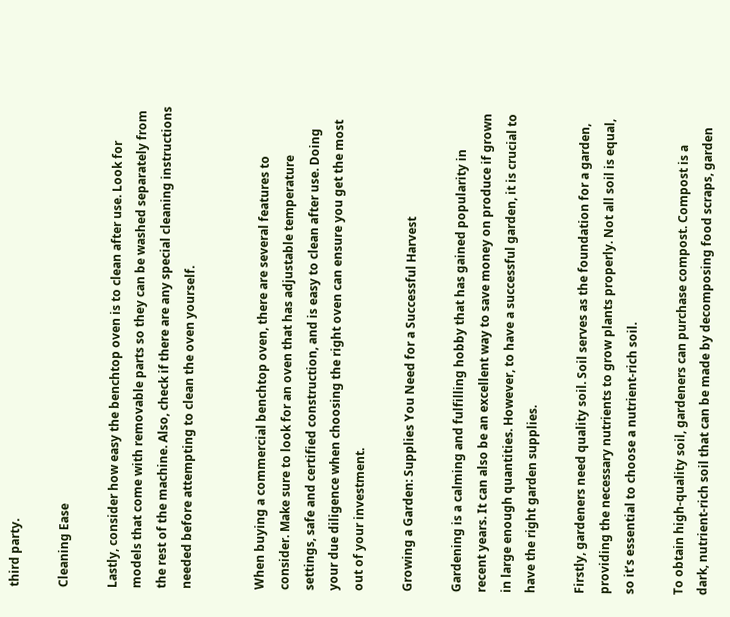third party.

Cleaning Ease

Lastly, consider how easy the benchtop oven is to clean after use. Look for models that come with removable parts so they can be washed separately from the rest of the machine. Also, check if there are any special cleaning instructions needed before attempting to clean the oven yourself.


When buying a commercial benchtop oven, there are several features to consider. Make sure to look for an oven that has adjustable temperature settings, safe and certified construction, and is easy to clean after use. Doing your due diligence when choosing the right oven can ensure you get the most out of your investment.

Growing a Garden: Supplies You Need for a Successful Harvest

Gardening is a calming and fulfilling hobby that has gained popularity in recent years. It can also be an excellent way to save money on produce if grown in large enough quantities. However, to have a successful garden, it is crucial to have the right garden supplies.

Firstly, gardeners need quality soil. Soil serves as the foundation for a garden, providing the necessary nutrients to grow plants properly. Not all soil is equal, so it’s essential to choose a nutrient-rich soil.

To obtain high-quality soil, gardeners can purchase compost. Compost is a dark, nutrient-rich soil that can be made by decomposing food scraps, garden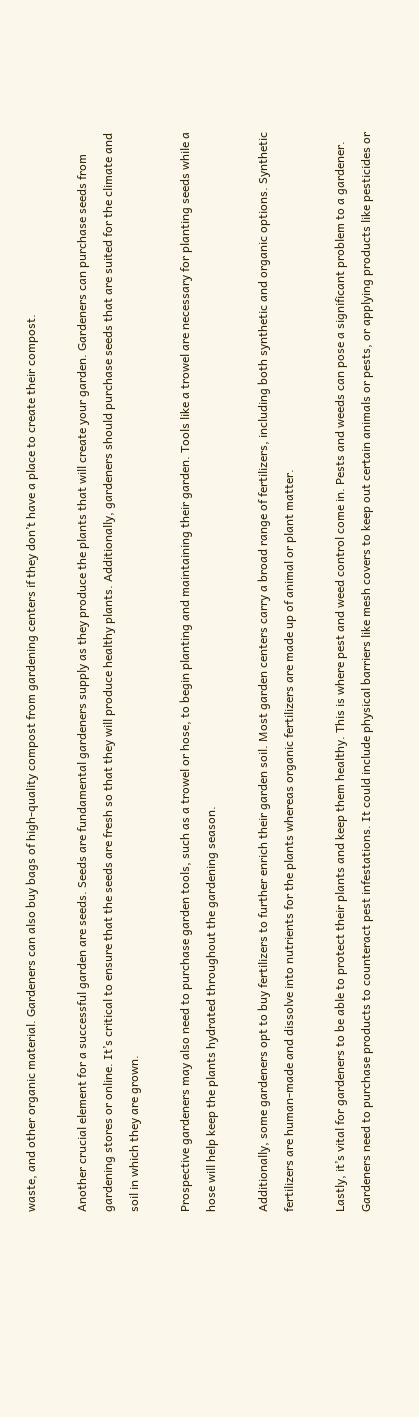waste, and other organic material. Gardeners can also buy bags of high-quality compost from gardening centers if they don’t have a place to create their compost.

Another crucial element for a successful garden are seeds. Seeds are fundamental gardeners supply as they produce the plants that will create your garden. Gardeners can purchase seeds from gardening stores or online. It’s critical to ensure that the seeds are fresh so that they will produce healthy plants. Additionally, gardeners should purchase seeds that are suited for the climate and soil in which they are grown.

Prospective gardeners may also need to purchase garden tools, such as a trowel or hose, to begin planting and maintaining their garden. Tools like a trowel are necessary for planting seeds while a hose will help keep the plants hydrated throughout the gardening season.

Additionally, some gardeners opt to buy fertilizers to further enrich their garden soil. Most garden centers carry a broad range of fertilizers, including both synthetic and organic options. Synthetic fertilizers are human-made and dissolve into nutrients for the plants whereas organic fertilizers are made up of animal or plant matter.

Lastly, it’s vital for gardeners to be able to protect their plants and keep them healthy. This is where pest and weed control come in. Pests and weeds can pose a significant problem to a gardener. Gardeners need to purchase products to counteract pest infestations. It could include physical barriers like mesh covers to keep out certain animals or pests, or applying products like pesticides or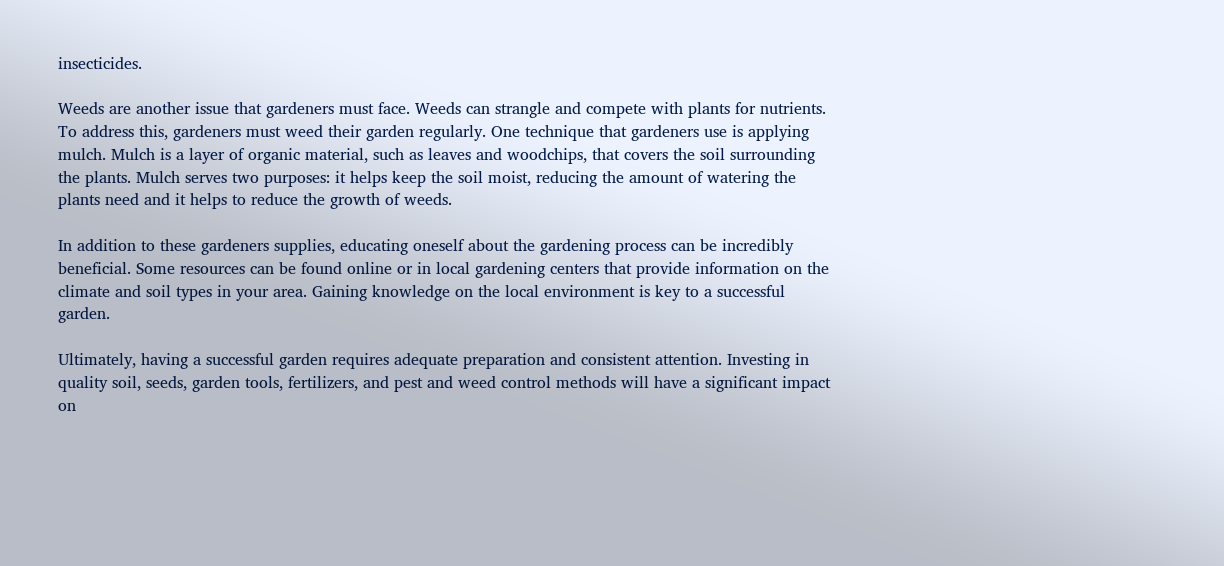insecticides.

Weeds are another issue that gardeners must face. Weeds can strangle and compete with plants for nutrients. To address this, gardeners must weed their garden regularly. One technique that gardeners use is applying mulch. Mulch is a layer of organic material, such as leaves and woodchips, that covers the soil surrounding the plants. Mulch serves two purposes: it helps keep the soil moist, reducing the amount of watering the plants need and it helps to reduce the growth of weeds.

In addition to these gardeners supplies, educating oneself about the gardening process can be incredibly beneficial. Some resources can be found online or in local gardening centers that provide information on the climate and soil types in your area. Gaining knowledge on the local environment is key to a successful garden.

Ultimately, having a successful garden requires adequate preparation and consistent attention. Investing in quality soil, seeds, garden tools, fertilizers, and pest and weed control methods will have a significant impact on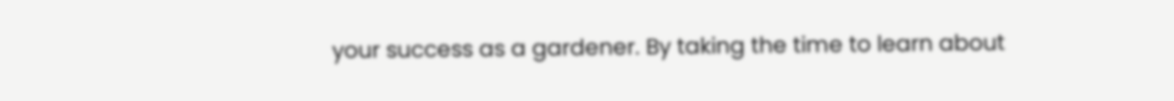your success as a gardener. By taking the time to learn about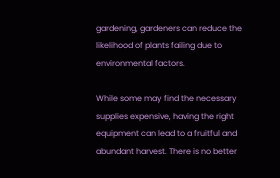gardening, gardeners can reduce the likelihood of plants failing due to environmental factors.

While some may find the necessary supplies expensive, having the right equipment can lead to a fruitful and abundant harvest. There is no better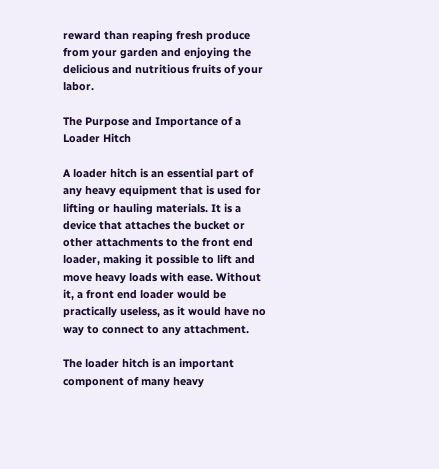reward than reaping fresh produce from your garden and enjoying the delicious and nutritious fruits of your labor.

The Purpose and Importance of a Loader Hitch

A loader hitch is an essential part of any heavy equipment that is used for lifting or hauling materials. It is a device that attaches the bucket or other attachments to the front end loader, making it possible to lift and move heavy loads with ease. Without it, a front end loader would be practically useless, as it would have no way to connect to any attachment.

The loader hitch is an important component of many heavy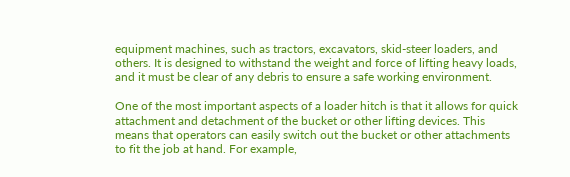equipment machines, such as tractors, excavators, skid-steer loaders, and others. It is designed to withstand the weight and force of lifting heavy loads, and it must be clear of any debris to ensure a safe working environment.

One of the most important aspects of a loader hitch is that it allows for quick attachment and detachment of the bucket or other lifting devices. This means that operators can easily switch out the bucket or other attachments to fit the job at hand. For example,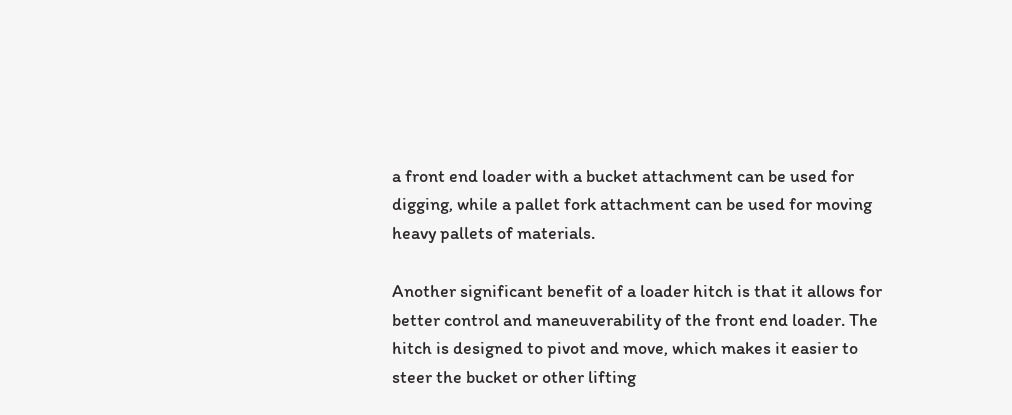a front end loader with a bucket attachment can be used for digging, while a pallet fork attachment can be used for moving heavy pallets of materials.

Another significant benefit of a loader hitch is that it allows for better control and maneuverability of the front end loader. The hitch is designed to pivot and move, which makes it easier to steer the bucket or other lifting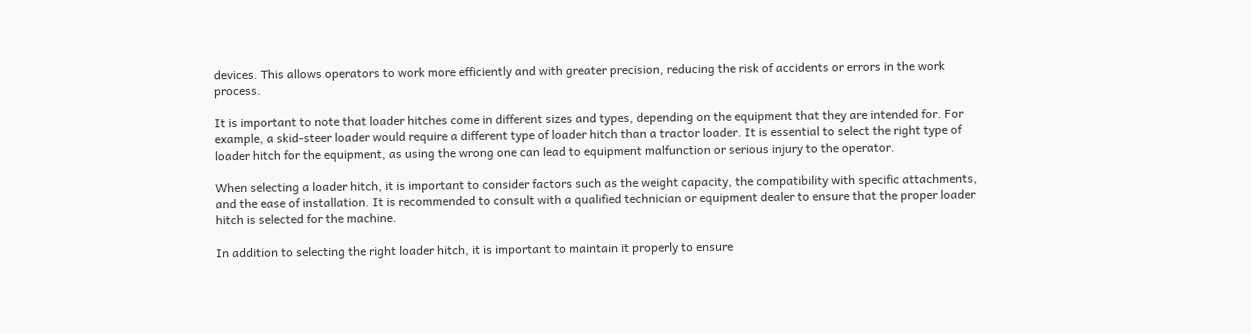devices. This allows operators to work more efficiently and with greater precision, reducing the risk of accidents or errors in the work process.

It is important to note that loader hitches come in different sizes and types, depending on the equipment that they are intended for. For example, a skid-steer loader would require a different type of loader hitch than a tractor loader. It is essential to select the right type of loader hitch for the equipment, as using the wrong one can lead to equipment malfunction or serious injury to the operator.

When selecting a loader hitch, it is important to consider factors such as the weight capacity, the compatibility with specific attachments, and the ease of installation. It is recommended to consult with a qualified technician or equipment dealer to ensure that the proper loader hitch is selected for the machine.

In addition to selecting the right loader hitch, it is important to maintain it properly to ensure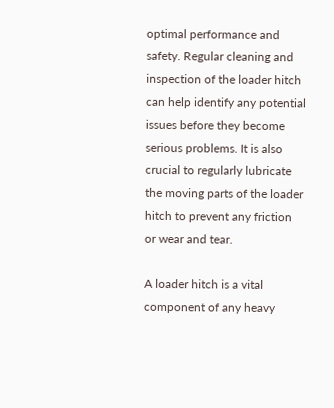optimal performance and safety. Regular cleaning and inspection of the loader hitch can help identify any potential issues before they become serious problems. It is also crucial to regularly lubricate the moving parts of the loader hitch to prevent any friction or wear and tear.

A loader hitch is a vital component of any heavy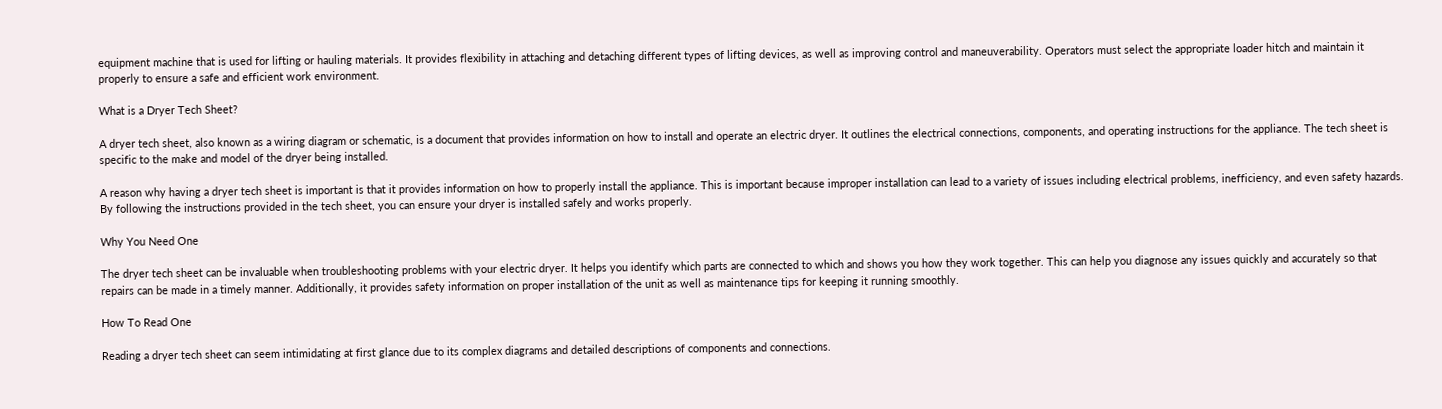equipment machine that is used for lifting or hauling materials. It provides flexibility in attaching and detaching different types of lifting devices, as well as improving control and maneuverability. Operators must select the appropriate loader hitch and maintain it properly to ensure a safe and efficient work environment.

What is a Dryer Tech Sheet?

A dryer tech sheet, also known as a wiring diagram or schematic, is a document that provides information on how to install and operate an electric dryer. It outlines the electrical connections, components, and operating instructions for the appliance. The tech sheet is specific to the make and model of the dryer being installed.

A reason why having a dryer tech sheet is important is that it provides information on how to properly install the appliance. This is important because improper installation can lead to a variety of issues including electrical problems, inefficiency, and even safety hazards. By following the instructions provided in the tech sheet, you can ensure your dryer is installed safely and works properly.

Why You Need One

The dryer tech sheet can be invaluable when troubleshooting problems with your electric dryer. It helps you identify which parts are connected to which and shows you how they work together. This can help you diagnose any issues quickly and accurately so that repairs can be made in a timely manner. Additionally, it provides safety information on proper installation of the unit as well as maintenance tips for keeping it running smoothly.

How To Read One

Reading a dryer tech sheet can seem intimidating at first glance due to its complex diagrams and detailed descriptions of components and connections.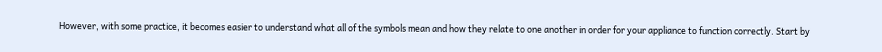However, with some practice, it becomes easier to understand what all of the symbols mean and how they relate to one another in order for your appliance to function correctly. Start by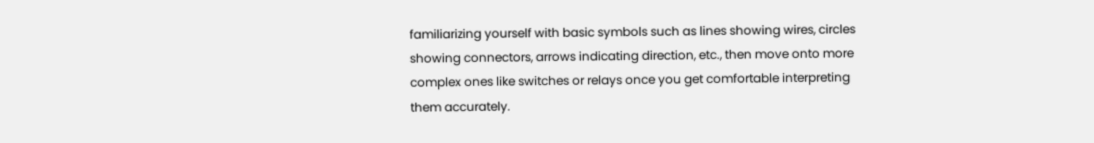familiarizing yourself with basic symbols such as lines showing wires, circles showing connectors, arrows indicating direction, etc., then move onto more complex ones like switches or relays once you get comfortable interpreting them accurately.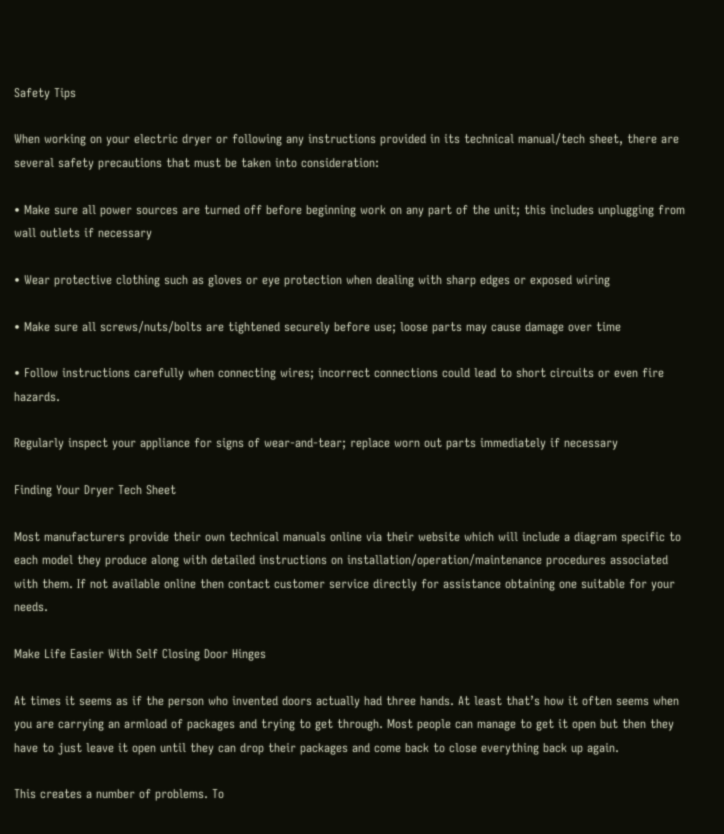Safety Tips

When working on your electric dryer or following any instructions provided in its technical manual/tech sheet, there are several safety precautions that must be taken into consideration:

• Make sure all power sources are turned off before beginning work on any part of the unit; this includes unplugging from wall outlets if necessary

• Wear protective clothing such as gloves or eye protection when dealing with sharp edges or exposed wiring

• Make sure all screws/nuts/bolts are tightened securely before use; loose parts may cause damage over time

• Follow instructions carefully when connecting wires; incorrect connections could lead to short circuits or even fire hazards.

Regularly inspect your appliance for signs of wear-and-tear; replace worn out parts immediately if necessary

Finding Your Dryer Tech Sheet

Most manufacturers provide their own technical manuals online via their website which will include a diagram specific to each model they produce along with detailed instructions on installation/operation/maintenance procedures associated with them. If not available online then contact customer service directly for assistance obtaining one suitable for your needs.

Make Life Easier With Self Closing Door Hinges

At times it seems as if the person who invented doors actually had three hands. At least that’s how it often seems when you are carrying an armload of packages and trying to get through. Most people can manage to get it open but then they have to just leave it open until they can drop their packages and come back to close everything back up again.

This creates a number of problems. To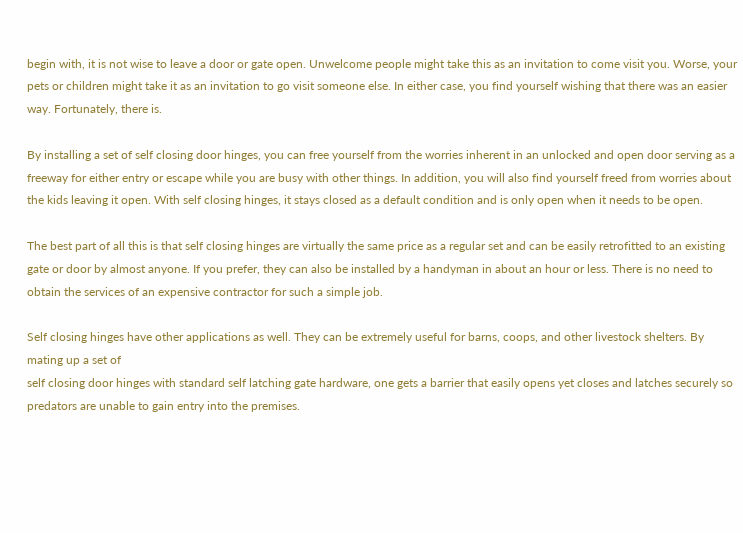begin with, it is not wise to leave a door or gate open. Unwelcome people might take this as an invitation to come visit you. Worse, your pets or children might take it as an invitation to go visit someone else. In either case, you find yourself wishing that there was an easier way. Fortunately, there is.

By installing a set of self closing door hinges, you can free yourself from the worries inherent in an unlocked and open door serving as a freeway for either entry or escape while you are busy with other things. In addition, you will also find yourself freed from worries about the kids leaving it open. With self closing hinges, it stays closed as a default condition and is only open when it needs to be open.

The best part of all this is that self closing hinges are virtually the same price as a regular set and can be easily retrofitted to an existing gate or door by almost anyone. If you prefer, they can also be installed by a handyman in about an hour or less. There is no need to obtain the services of an expensive contractor for such a simple job.

Self closing hinges have other applications as well. They can be extremely useful for barns, coops, and other livestock shelters. By mating up a set of
self closing door hinges with standard self latching gate hardware, one gets a barrier that easily opens yet closes and latches securely so predators are unable to gain entry into the premises.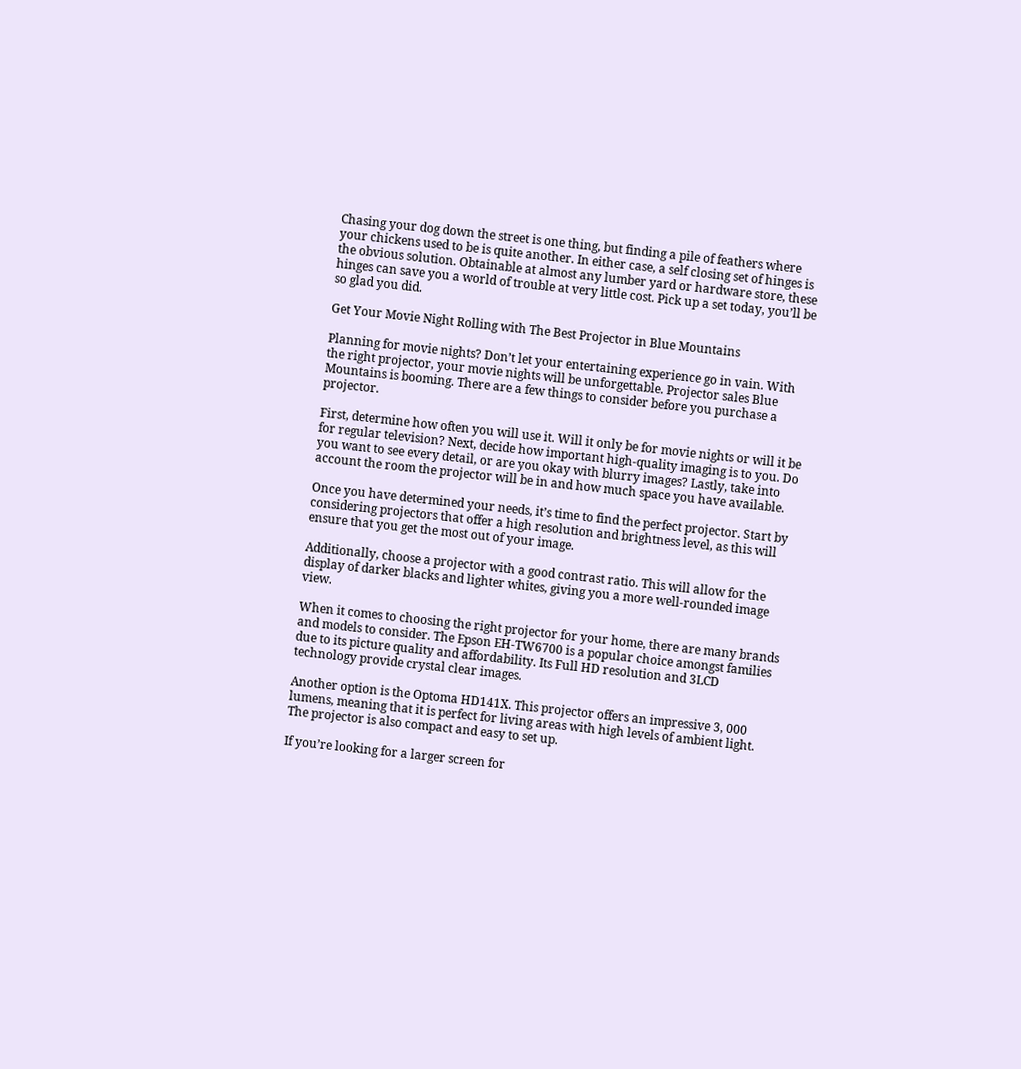Chasing your dog down the street is one thing, but finding a pile of feathers where your chickens used to be is quite another. In either case, a self closing set of hinges is the obvious solution. Obtainable at almost any lumber yard or hardware store, these hinges can save you a world of trouble at very little cost. Pick up a set today, you’ll be so glad you did.

Get Your Movie Night Rolling with The Best Projector in Blue Mountains

Planning for movie nights? Don’t let your entertaining experience go in vain. With the right projector, your movie nights will be unforgettable. Projector sales Blue Mountains is booming. There are a few things to consider before you purchase a projector.

First, determine how often you will use it. Will it only be for movie nights or will it be for regular television? Next, decide how important high-quality imaging is to you. Do you want to see every detail, or are you okay with blurry images? Lastly, take into account the room the projector will be in and how much space you have available.

Once you have determined your needs, it’s time to find the perfect projector. Start by considering projectors that offer a high resolution and brightness level, as this will ensure that you get the most out of your image.

Additionally, choose a projector with a good contrast ratio. This will allow for the display of darker blacks and lighter whites, giving you a more well-rounded image view.

When it comes to choosing the right projector for your home, there are many brands and models to consider. The Epson EH-TW6700 is a popular choice amongst families due to its picture quality and affordability. Its Full HD resolution and 3LCD technology provide crystal clear images.

Another option is the Optoma HD141X. This projector offers an impressive 3, 000 lumens, meaning that it is perfect for living areas with high levels of ambient light. The projector is also compact and easy to set up.

If you’re looking for a larger screen for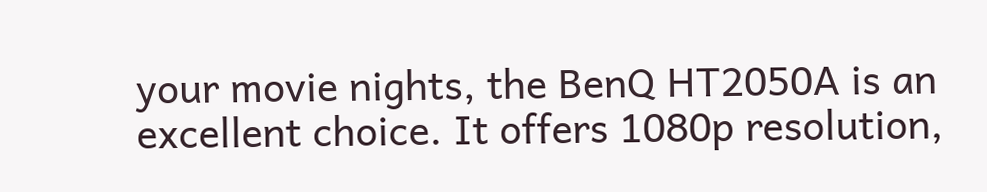your movie nights, the BenQ HT2050A is an excellent choice. It offers 1080p resolution,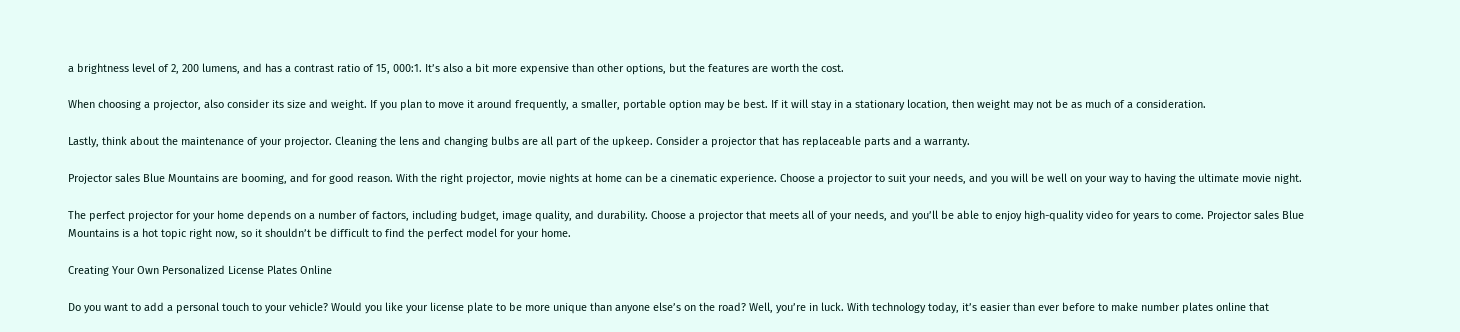a brightness level of 2, 200 lumens, and has a contrast ratio of 15, 000:1. It’s also a bit more expensive than other options, but the features are worth the cost.

When choosing a projector, also consider its size and weight. If you plan to move it around frequently, a smaller, portable option may be best. If it will stay in a stationary location, then weight may not be as much of a consideration.

Lastly, think about the maintenance of your projector. Cleaning the lens and changing bulbs are all part of the upkeep. Consider a projector that has replaceable parts and a warranty.

Projector sales Blue Mountains are booming, and for good reason. With the right projector, movie nights at home can be a cinematic experience. Choose a projector to suit your needs, and you will be well on your way to having the ultimate movie night.

The perfect projector for your home depends on a number of factors, including budget, image quality, and durability. Choose a projector that meets all of your needs, and you’ll be able to enjoy high-quality video for years to come. Projector sales Blue Mountains is a hot topic right now, so it shouldn’t be difficult to find the perfect model for your home.

Creating Your Own Personalized License Plates Online

Do you want to add a personal touch to your vehicle? Would you like your license plate to be more unique than anyone else’s on the road? Well, you’re in luck. With technology today, it’s easier than ever before to make number plates online that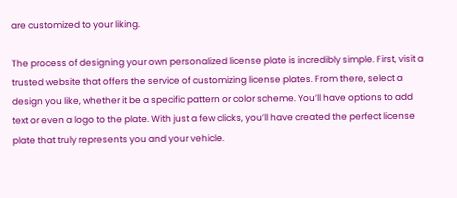are customized to your liking.

The process of designing your own personalized license plate is incredibly simple. First, visit a trusted website that offers the service of customizing license plates. From there, select a design you like, whether it be a specific pattern or color scheme. You’ll have options to add text or even a logo to the plate. With just a few clicks, you’ll have created the perfect license plate that truly represents you and your vehicle.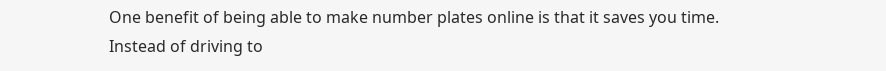One benefit of being able to make number plates online is that it saves you time. Instead of driving to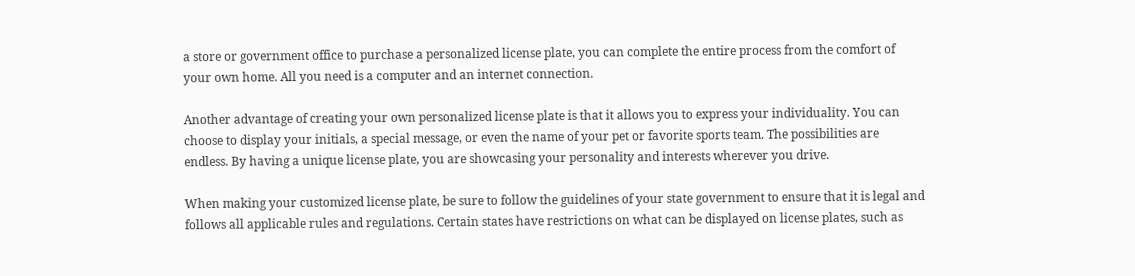a store or government office to purchase a personalized license plate, you can complete the entire process from the comfort of your own home. All you need is a computer and an internet connection.

Another advantage of creating your own personalized license plate is that it allows you to express your individuality. You can choose to display your initials, a special message, or even the name of your pet or favorite sports team. The possibilities are endless. By having a unique license plate, you are showcasing your personality and interests wherever you drive.

When making your customized license plate, be sure to follow the guidelines of your state government to ensure that it is legal and follows all applicable rules and regulations. Certain states have restrictions on what can be displayed on license plates, such as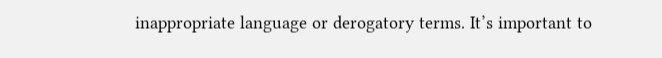inappropriate language or derogatory terms. It’s important to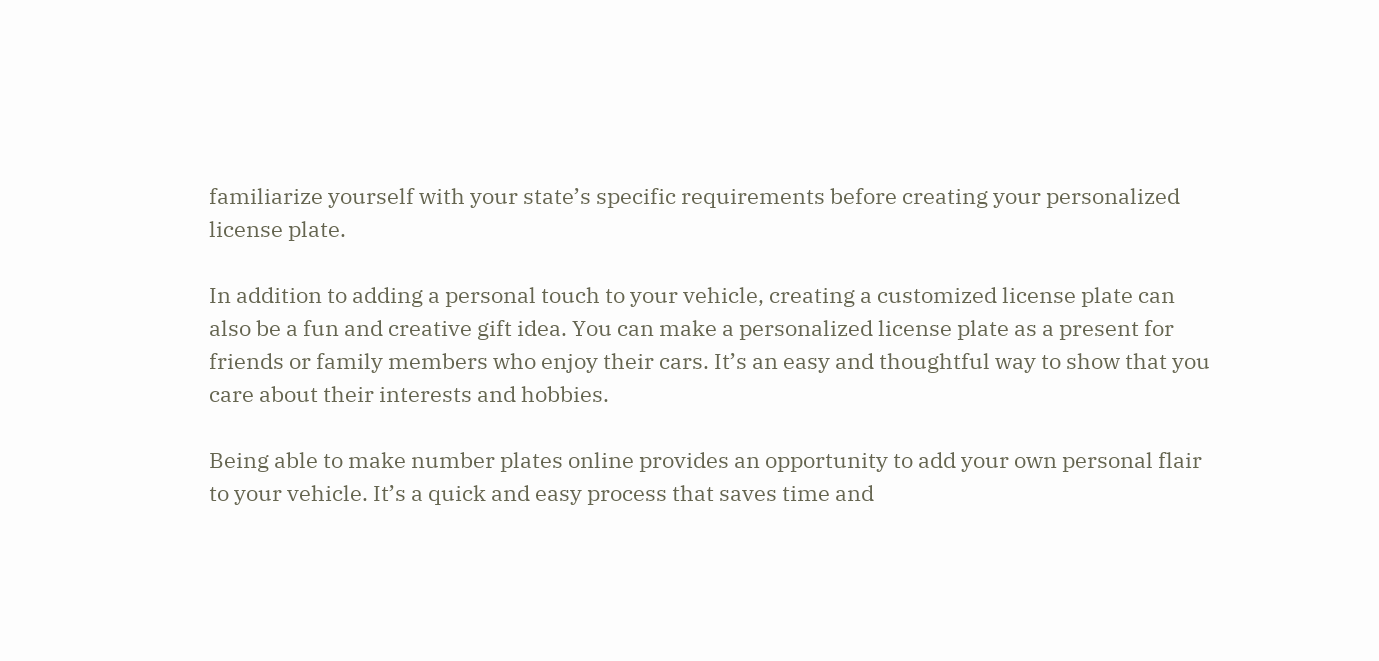familiarize yourself with your state’s specific requirements before creating your personalized license plate.

In addition to adding a personal touch to your vehicle, creating a customized license plate can also be a fun and creative gift idea. You can make a personalized license plate as a present for friends or family members who enjoy their cars. It’s an easy and thoughtful way to show that you care about their interests and hobbies.

Being able to make number plates online provides an opportunity to add your own personal flair to your vehicle. It’s a quick and easy process that saves time and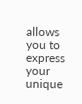allows you to express your unique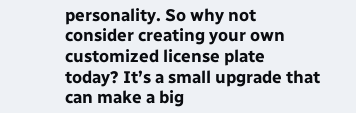personality. So why not consider creating your own customized license plate today? It’s a small upgrade that can make a big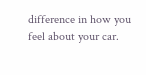difference in how you feel about your car.